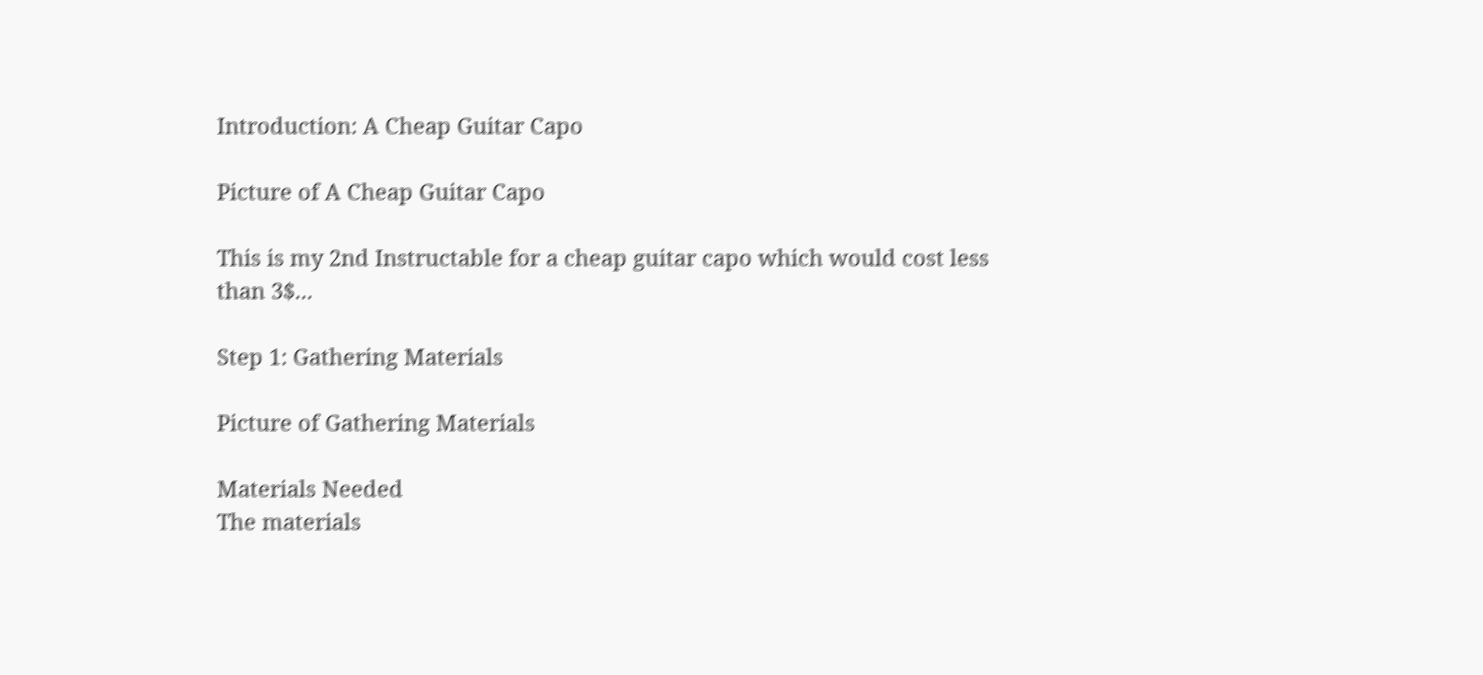Introduction: A Cheap Guitar Capo

Picture of A Cheap Guitar Capo

This is my 2nd Instructable for a cheap guitar capo which would cost less than 3$...

Step 1: Gathering Materials

Picture of Gathering Materials

Materials Needed
The materials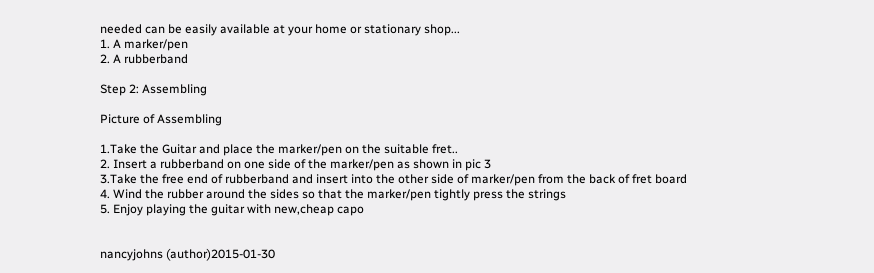needed can be easily available at your home or stationary shop...
1. A marker/pen
2. A rubberband

Step 2: Assembling

Picture of Assembling

1.Take the Guitar and place the marker/pen on the suitable fret..
2. Insert a rubberband on one side of the marker/pen as shown in pic 3
3.Take the free end of rubberband and insert into the other side of marker/pen from the back of fret board
4. Wind the rubber around the sides so that the marker/pen tightly press the strings
5. Enjoy playing the guitar with new,cheap capo


nancyjohns (author)2015-01-30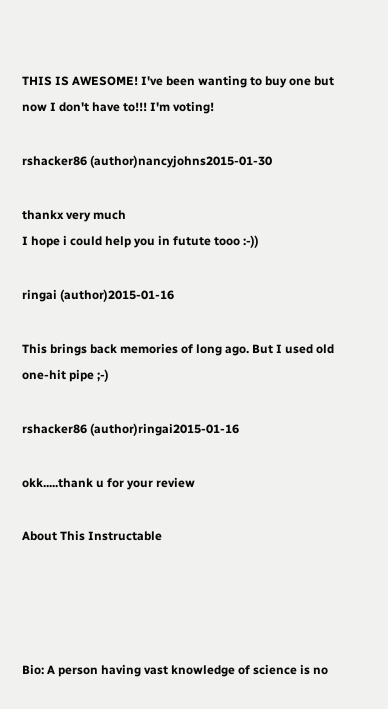THIS IS AWESOME! I've been wanting to buy one but now I don't have to!!! I'm voting!

rshacker86 (author)nancyjohns2015-01-30

thankx very much
I hope i could help you in futute tooo :-))

ringai (author)2015-01-16

This brings back memories of long ago. But I used old one-hit pipe ;-)

rshacker86 (author)ringai2015-01-16

okk.....thank u for your review

About This Instructable




Bio: A person having vast knowledge of science is no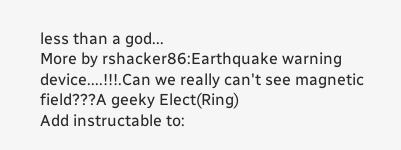less than a god...
More by rshacker86:Earthquake warning device....!!!.Can we really can't see magnetic field???A geeky Elect(Ring)
Add instructable to: